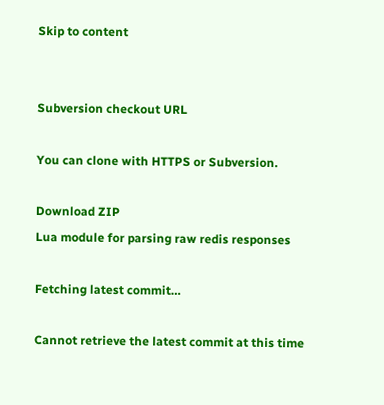Skip to content


Subversion checkout URL

You can clone with HTTPS or Subversion.

Download ZIP
Lua module for parsing raw redis responses

Fetching latest commit…

Cannot retrieve the latest commit at this time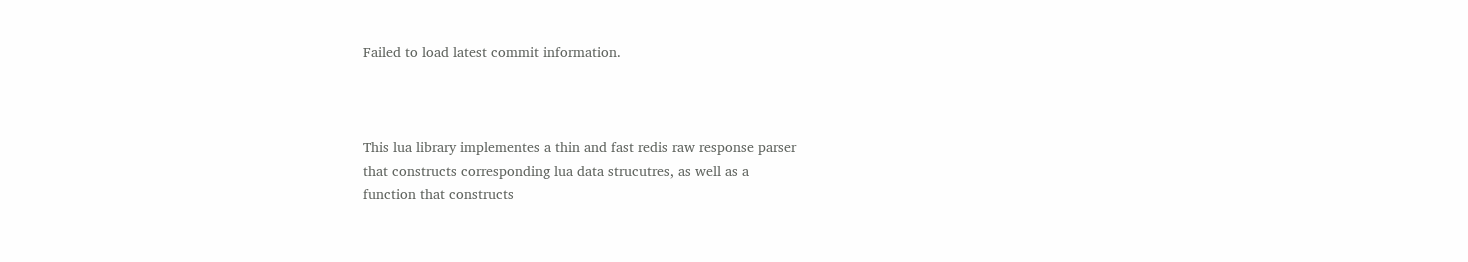Failed to load latest commit information.



This lua library implementes a thin and fast redis raw response parser
that constructs corresponding lua data strucutres, as well as a
function that constructs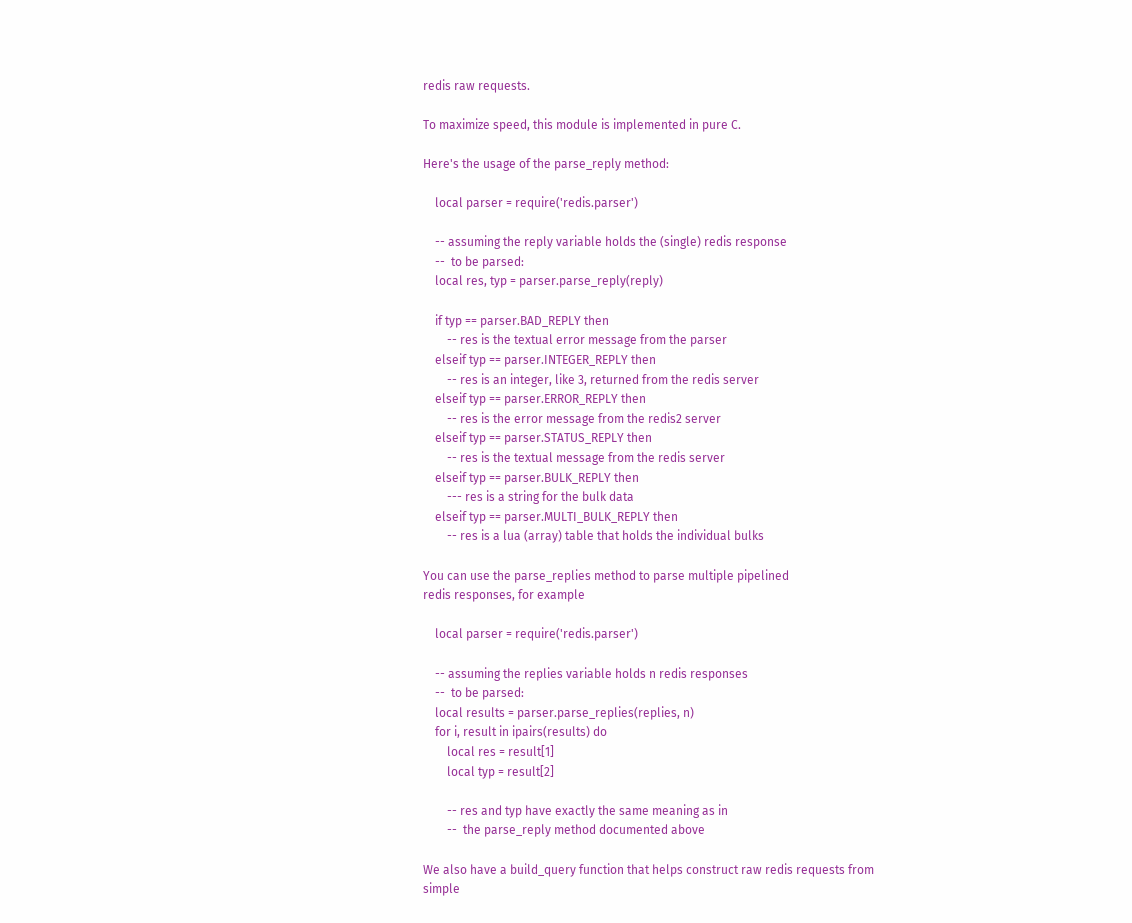redis raw requests.

To maximize speed, this module is implemented in pure C.

Here's the usage of the parse_reply method:

    local parser = require('redis.parser')

    -- assuming the reply variable holds the (single) redis response
    --  to be parsed:
    local res, typ = parser.parse_reply(reply)

    if typ == parser.BAD_REPLY then
        -- res is the textual error message from the parser
    elseif typ == parser.INTEGER_REPLY then
        -- res is an integer, like 3, returned from the redis server
    elseif typ == parser.ERROR_REPLY then
        -- res is the error message from the redis2 server
    elseif typ == parser.STATUS_REPLY then
        -- res is the textual message from the redis server
    elseif typ == parser.BULK_REPLY then
        --- res is a string for the bulk data
    elseif typ == parser.MULTI_BULK_REPLY then
        -- res is a lua (array) table that holds the individual bulks

You can use the parse_replies method to parse multiple pipelined
redis responses, for example

    local parser = require('redis.parser')

    -- assuming the replies variable holds n redis responses
    --  to be parsed:
    local results = parser.parse_replies(replies, n)
    for i, result in ipairs(results) do
        local res = result[1]
        local typ = result[2]

        -- res and typ have exactly the same meaning as in
        --  the parse_reply method documented above

We also have a build_query function that helps construct raw redis requests from
simple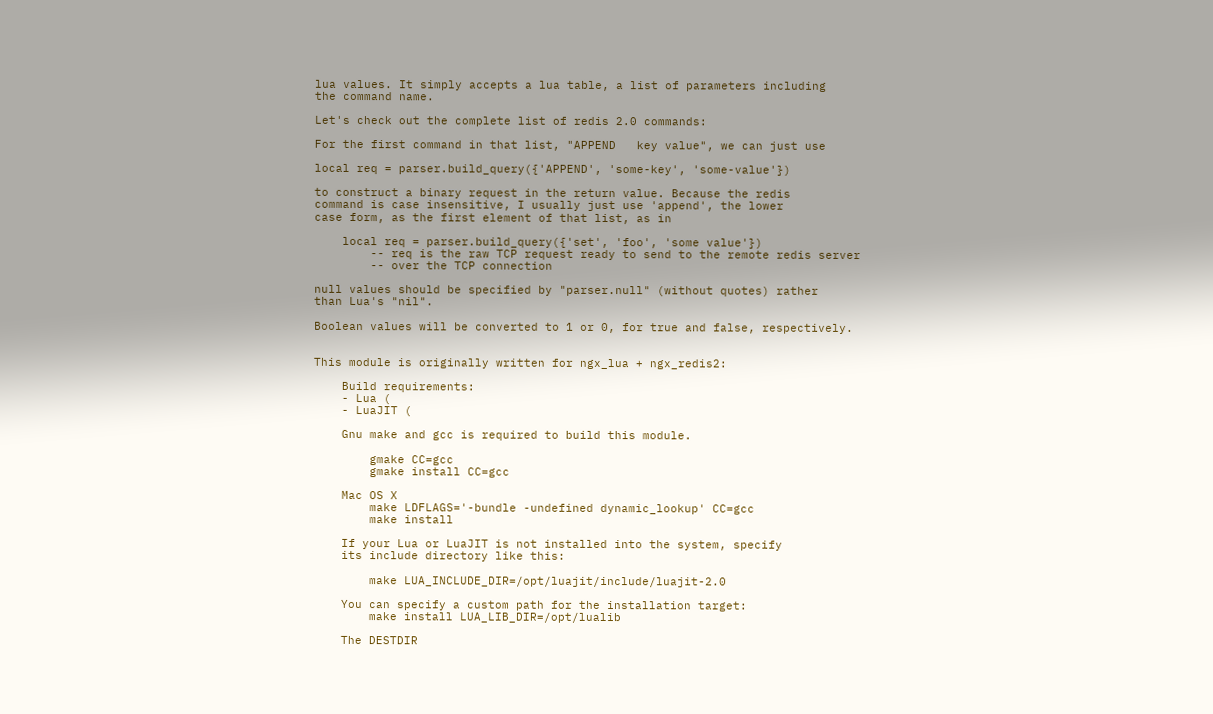lua values. It simply accepts a lua table, a list of parameters including
the command name.

Let's check out the complete list of redis 2.0 commands:

For the first command in that list, "APPEND   key value", we can just use

local req = parser.build_query({'APPEND', 'some-key', 'some-value'})

to construct a binary request in the return value. Because the redis
command is case insensitive, I usually just use 'append', the lower
case form, as the first element of that list, as in

    local req = parser.build_query({'set', 'foo', 'some value'})
        -- req is the raw TCP request ready to send to the remote redis server
        -- over the TCP connection

null values should be specified by "parser.null" (without quotes) rather
than Lua's "nil".

Boolean values will be converted to 1 or 0, for true and false, respectively.


This module is originally written for ngx_lua + ngx_redis2:

    Build requirements:
    - Lua (
    - LuaJIT (

    Gnu make and gcc is required to build this module.

        gmake CC=gcc
        gmake install CC=gcc

    Mac OS X
        make LDFLAGS='-bundle -undefined dynamic_lookup' CC=gcc
        make install

    If your Lua or LuaJIT is not installed into the system, specify
    its include directory like this:

        make LUA_INCLUDE_DIR=/opt/luajit/include/luajit-2.0

    You can specify a custom path for the installation target:
        make install LUA_LIB_DIR=/opt/lualib

    The DESTDIR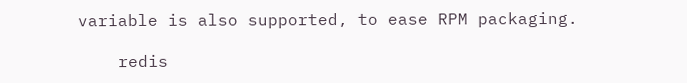variable is also supported, to ease RPM packaging.

    redis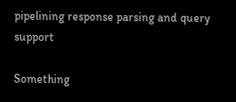pipelining response parsing and query support

Something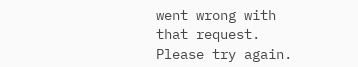went wrong with that request. Please try again.